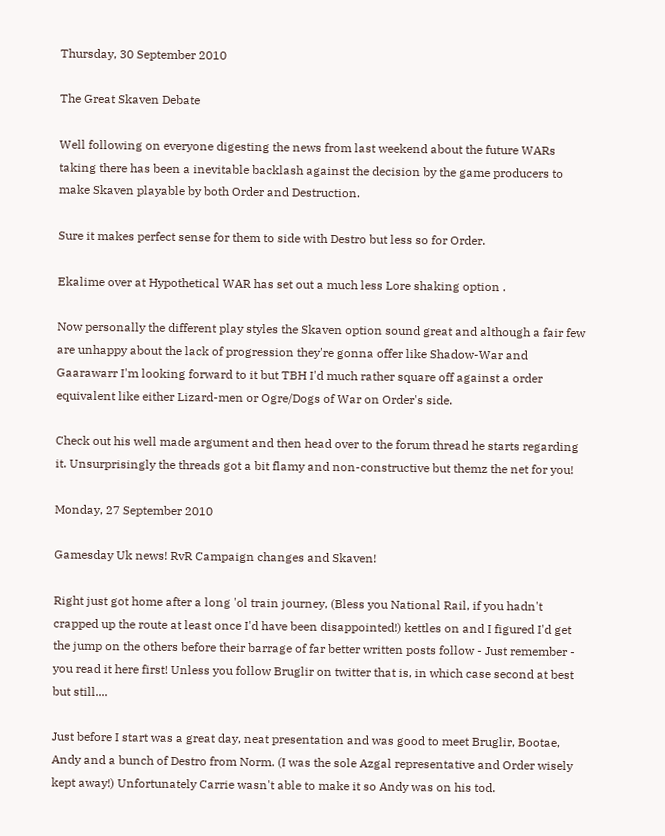Thursday, 30 September 2010

The Great Skaven Debate

Well following on everyone digesting the news from last weekend about the future WARs taking there has been a inevitable backlash against the decision by the game producers to make Skaven playable by both Order and Destruction.

Sure it makes perfect sense for them to side with Destro but less so for Order.

Ekalime over at Hypothetical WAR has set out a much less Lore shaking option .

Now personally the different play styles the Skaven option sound great and although a fair few are unhappy about the lack of progression they're gonna offer like Shadow-War and Gaarawarr I'm looking forward to it but TBH I'd much rather square off against a order equivalent like either Lizard-men or Ogre/Dogs of War on Order's side.

Check out his well made argument and then head over to the forum thread he starts regarding it. Unsurprisingly the threads got a bit flamy and non-constructive but themz the net for you!

Monday, 27 September 2010

Gamesday Uk news! RvR Campaign changes and Skaven!

Right just got home after a long 'ol train journey, (Bless you National Rail, if you hadn't crapped up the route at least once I'd have been disappointed!) kettles on and I figured I'd get the jump on the others before their barrage of far better written posts follow - Just remember - you read it here first! Unless you follow Bruglir on twitter that is, in which case second at best but still....

Just before I start was a great day, neat presentation and was good to meet Bruglir, Bootae, Andy and a bunch of Destro from Norm. (I was the sole Azgal representative and Order wisely kept away!) Unfortunately Carrie wasn't able to make it so Andy was on his tod.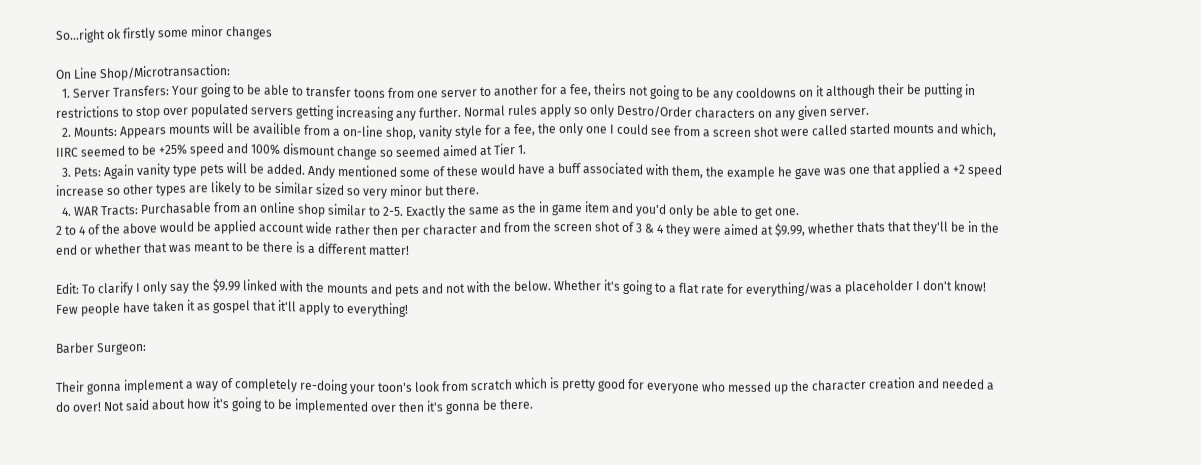So...right ok firstly some minor changes

On Line Shop/Microtransaction:
  1. Server Transfers: Your going to be able to transfer toons from one server to another for a fee, theirs not going to be any cooldowns on it although their be putting in restrictions to stop over populated servers getting increasing any further. Normal rules apply so only Destro/Order characters on any given server.
  2. Mounts: Appears mounts will be availible from a on-line shop, vanity style for a fee, the only one I could see from a screen shot were called started mounts and which, IIRC seemed to be +25% speed and 100% dismount change so seemed aimed at Tier 1.
  3. Pets: Again vanity type pets will be added. Andy mentioned some of these would have a buff associated with them, the example he gave was one that applied a +2 speed increase so other types are likely to be similar sized so very minor but there.
  4. WAR Tracts: Purchasable from an online shop similar to 2-5. Exactly the same as the in game item and you'd only be able to get one.
2 to 4 of the above would be applied account wide rather then per character and from the screen shot of 3 & 4 they were aimed at $9.99, whether thats that they'll be in the end or whether that was meant to be there is a different matter!

Edit: To clarify I only say the $9.99 linked with the mounts and pets and not with the below. Whether it's going to a flat rate for everything/was a placeholder I don't know! Few people have taken it as gospel that it'll apply to everything!

Barber Surgeon:

Their gonna implement a way of completely re-doing your toon's look from scratch which is pretty good for everyone who messed up the character creation and needed a do over! Not said about how it's going to be implemented over then it's gonna be there.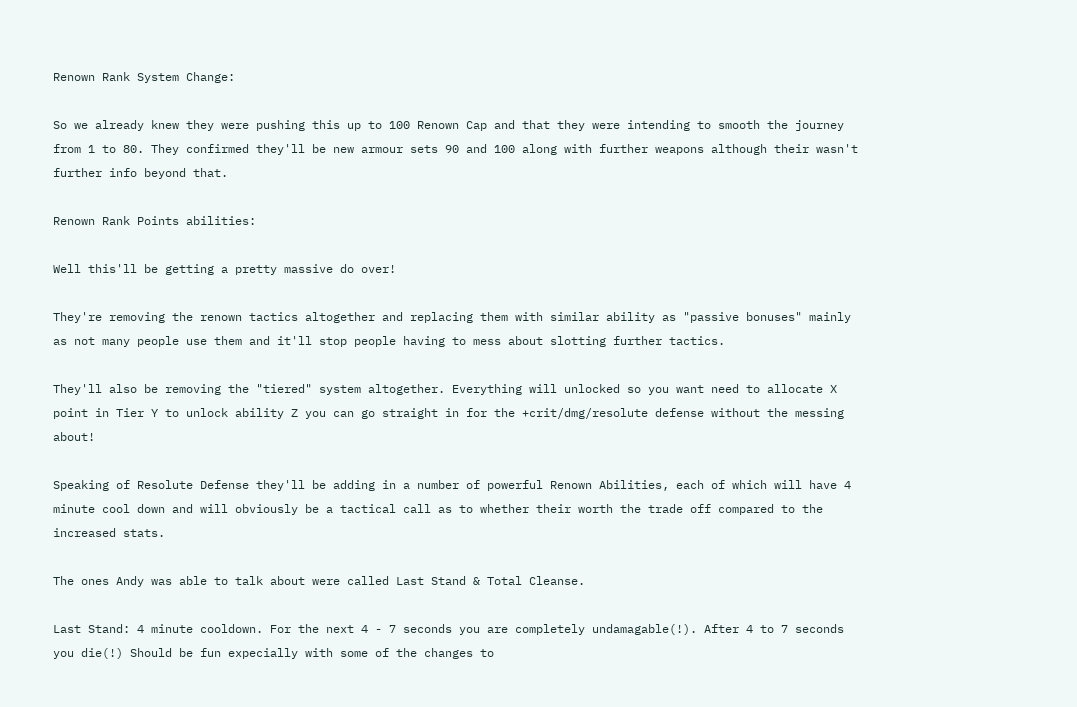Renown Rank System Change:

So we already knew they were pushing this up to 100 Renown Cap and that they were intending to smooth the journey from 1 to 80. They confirmed they'll be new armour sets 90 and 100 along with further weapons although their wasn't further info beyond that.

Renown Rank Points abilities:

Well this'll be getting a pretty massive do over!

They're removing the renown tactics altogether and replacing them with similar ability as "passive bonuses" mainly as not many people use them and it'll stop people having to mess about slotting further tactics.

They'll also be removing the "tiered" system altogether. Everything will unlocked so you want need to allocate X point in Tier Y to unlock ability Z you can go straight in for the +crit/dmg/resolute defense without the messing about!

Speaking of Resolute Defense they'll be adding in a number of powerful Renown Abilities, each of which will have 4 minute cool down and will obviously be a tactical call as to whether their worth the trade off compared to the increased stats.

The ones Andy was able to talk about were called Last Stand & Total Cleanse.

Last Stand: 4 minute cooldown. For the next 4 - 7 seconds you are completely undamagable(!). After 4 to 7 seconds you die(!) Should be fun expecially with some of the changes to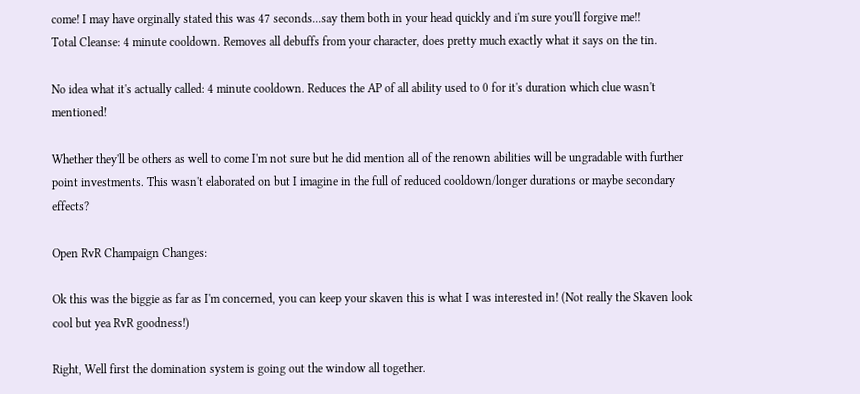come! I may have orginally stated this was 47 seconds...say them both in your head quickly and i'm sure you'll forgive me!!
Total Cleanse: 4 minute cooldown. Removes all debuffs from your character, does pretty much exactly what it says on the tin.

No idea what it's actually called: 4 minute cooldown. Reduces the AP of all ability used to 0 for it's duration which clue wasn't mentioned!

Whether they'll be others as well to come I'm not sure but he did mention all of the renown abilities will be ungradable with further point investments. This wasn't elaborated on but I imagine in the full of reduced cooldown/longer durations or maybe secondary effects?

Open RvR Champaign Changes:

Ok this was the biggie as far as I'm concerned, you can keep your skaven this is what I was interested in! (Not really the Skaven look cool but yea RvR goodness!)

Right, Well first the domination system is going out the window all together.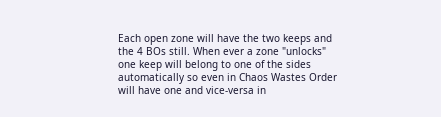Each open zone will have the two keeps and the 4 BOs still. When ever a zone "unlocks" one keep will belong to one of the sides automatically so even in Chaos Wastes Order will have one and vice-versa in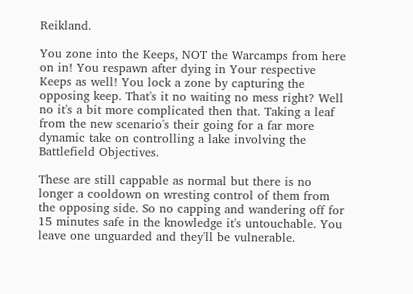Reikland.

You zone into the Keeps, NOT the Warcamps from here on in! You respawn after dying in Your respective Keeps as well! You lock a zone by capturing the opposing keep. That's it no waiting no mess right? Well no it's a bit more complicated then that. Taking a leaf from the new scenario's their going for a far more dynamic take on controlling a lake involving the Battlefield Objectives.

These are still cappable as normal but there is no longer a cooldown on wresting control of them from the opposing side. So no capping and wandering off for 15 minutes safe in the knowledge it's untouchable. You leave one unguarded and they'll be vulnerable.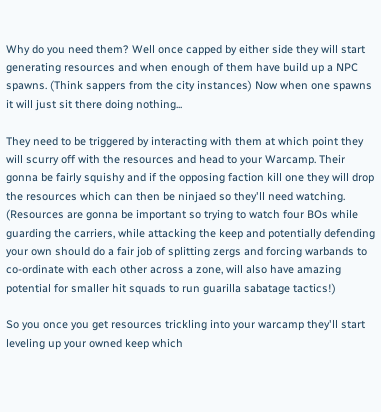Why do you need them? Well once capped by either side they will start generating resources and when enough of them have build up a NPC spawns. (Think sappers from the city instances) Now when one spawns it will just sit there doing nothing...

They need to be triggered by interacting with them at which point they will scurry off with the resources and head to your Warcamp. Their gonna be fairly squishy and if the opposing faction kill one they will drop the resources which can then be ninjaed so they'll need watching. (Resources are gonna be important so trying to watch four BOs while guarding the carriers, while attacking the keep and potentially defending your own should do a fair job of splitting zergs and forcing warbands to co-ordinate with each other across a zone, will also have amazing potential for smaller hit squads to run guarilla sabatage tactics!)

So you once you get resources trickling into your warcamp they'll start leveling up your owned keep which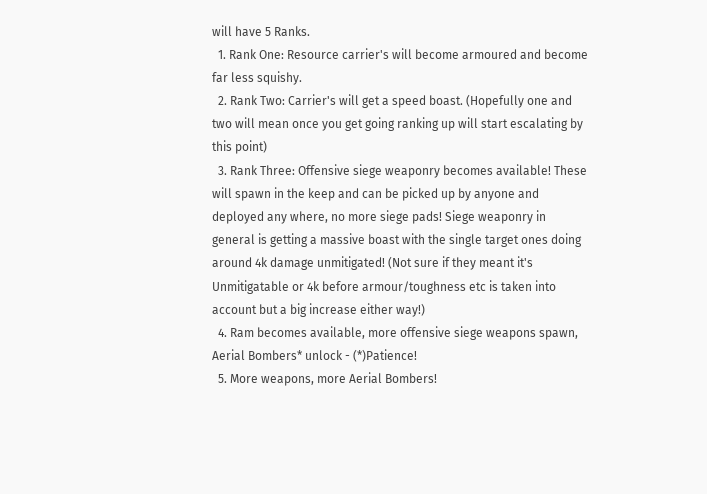will have 5 Ranks.
  1. Rank One: Resource carrier's will become armoured and become far less squishy.
  2. Rank Two: Carrier's will get a speed boast. (Hopefully one and two will mean once you get going ranking up will start escalating by this point)
  3. Rank Three: Offensive siege weaponry becomes available! These will spawn in the keep and can be picked up by anyone and deployed any where, no more siege pads! Siege weaponry in general is getting a massive boast with the single target ones doing around 4k damage unmitigated! (Not sure if they meant it's Unmitigatable or 4k before armour/toughness etc is taken into account but a big increase either way!)
  4. Ram becomes available, more offensive siege weapons spawn, Aerial Bombers* unlock - (*)Patience!
  5. More weapons, more Aerial Bombers!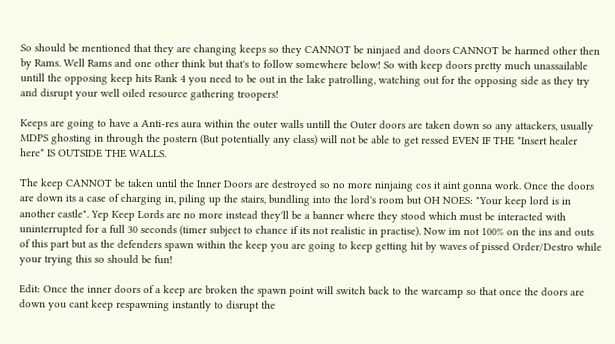So should be mentioned that they are changing keeps so they CANNOT be ninjaed and doors CANNOT be harmed other then by Rams. Well Rams and one other think but that's to follow somewhere below! So with keep doors pretty much unassailable untill the opposing keep hits Rank 4 you need to be out in the lake patrolling, watching out for the opposing side as they try and disrupt your well oiled resource gathering troopers!

Keeps are going to have a Anti-res aura within the outer walls untill the Outer doors are taken down so any attackers, usually MDPS ghosting in through the postern (But potentially any class) will not be able to get ressed EVEN IF THE *Insert healer here* IS OUTSIDE THE WALLS.

The keep CANNOT be taken until the Inner Doors are destroyed so no more ninjaing cos it aint gonna work. Once the doors are down its a case of charging in, piling up the stairs, bundling into the lord's room but OH NOES: "Your keep lord is in another castle". Yep Keep Lords are no more instead they'll be a banner where they stood which must be interacted with uninterrupted for a full 30 seconds (timer subject to chance if its not realistic in practise). Now im not 100% on the ins and outs of this part but as the defenders spawn within the keep you are going to keep getting hit by waves of pissed Order/Destro while your trying this so should be fun!

Edit: Once the inner doors of a keep are broken the spawn point will switch back to the warcamp so that once the doors are down you cant keep respawning instantly to disrupt the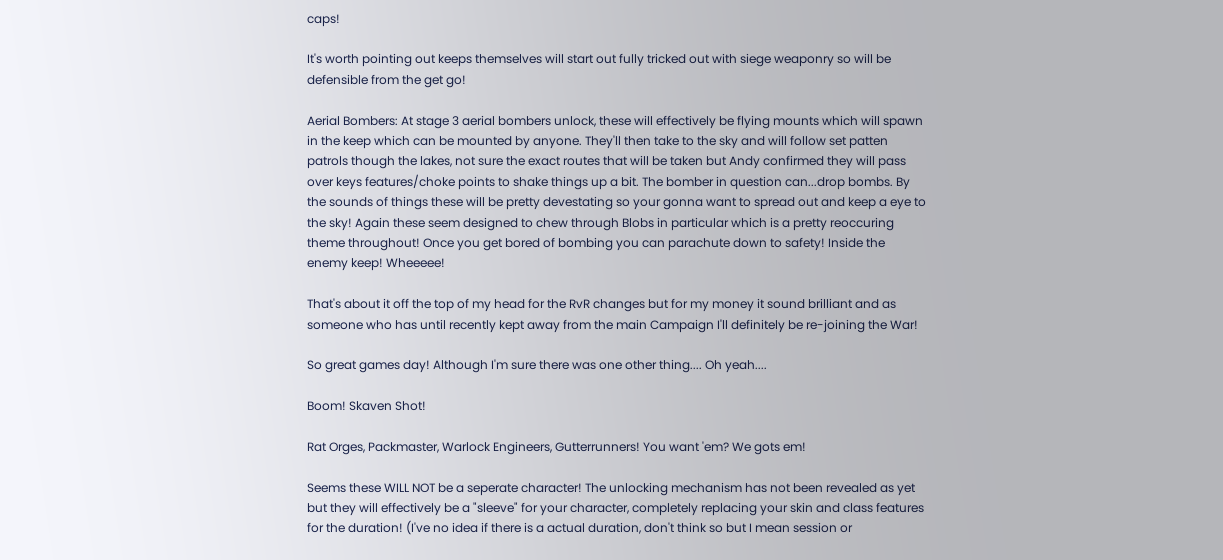caps!

It's worth pointing out keeps themselves will start out fully tricked out with siege weaponry so will be defensible from the get go!

Aerial Bombers: At stage 3 aerial bombers unlock, these will effectively be flying mounts which will spawn in the keep which can be mounted by anyone. They'll then take to the sky and will follow set patten patrols though the lakes, not sure the exact routes that will be taken but Andy confirmed they will pass over keys features/choke points to shake things up a bit. The bomber in question can...drop bombs. By the sounds of things these will be pretty devestating so your gonna want to spread out and keep a eye to the sky! Again these seem designed to chew through Blobs in particular which is a pretty reoccuring theme throughout! Once you get bored of bombing you can parachute down to safety! Inside the enemy keep! Wheeeee!

That's about it off the top of my head for the RvR changes but for my money it sound brilliant and as someone who has until recently kept away from the main Campaign I'll definitely be re-joining the War!

So great games day! Although I'm sure there was one other thing.... Oh yeah....

Boom! Skaven Shot!

Rat Orges, Packmaster, Warlock Engineers, Gutterrunners! You want 'em? We gots em!

Seems these WILL NOT be a seperate character! The unlocking mechanism has not been revealed as yet but they will effectively be a "sleeve" for your character, completely replacing your skin and class features for the duration! (I've no idea if there is a actual duration, don't think so but I mean session or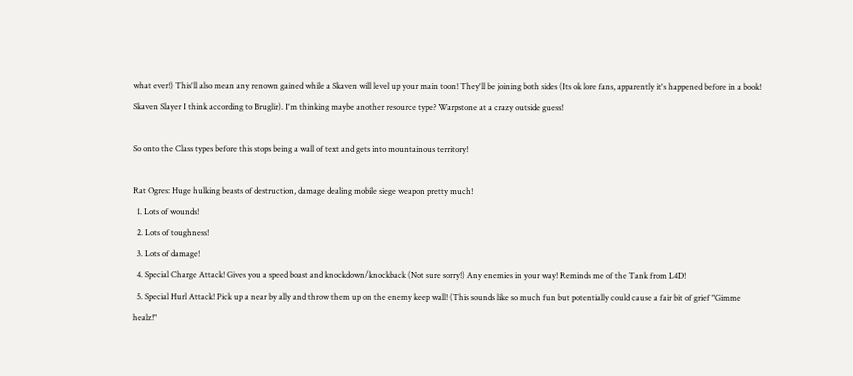what ever!) This'll also mean any renown gained while a Skaven will level up your main toon! They'll be joining both sides (Its ok lore fans, apparently it's happened before in a book! Skaven Slayer I think according to Bruglir). I'm thinking maybe another resource type? Warpstone at a crazy outside guess!

So onto the Class types before this stops being a wall of text and gets into mountainous territory!

Rat Ogres: Huge hulking beasts of destruction, damage dealing mobile siege weapon pretty much!
  1. Lots of wounds!
  2. Lots of toughness!
  3. Lots of damage!
  4. Special Charge Attack! Gives you a speed boast and knockdown/knockback (Not sure sorry!) Any enemies in your way! Reminds me of the Tank from L4D!
  5. Special Hurl Attack! Pick up a near by ally and throw them up on the enemy keep wall! (This sounds like so much fun but potentially could cause a fair bit of grief "Gimme healz!"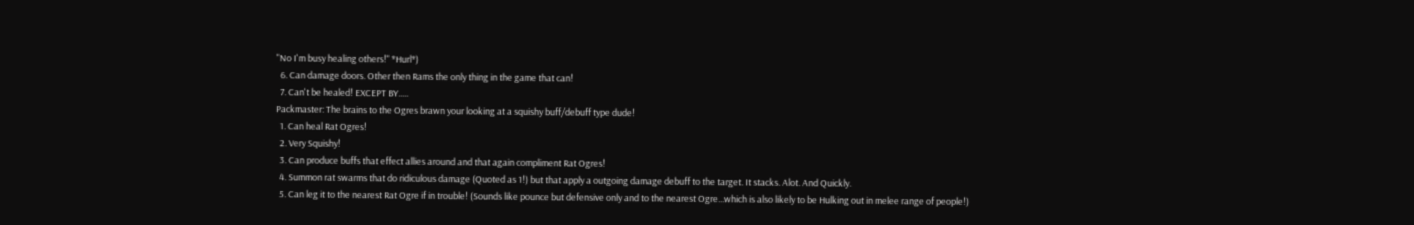"No I'm busy healing others!" *Hurl*)
  6. Can damage doors. Other then Rams the only thing in the game that can!
  7. Can't be healed! EXCEPT BY.....
Packmaster: The brains to the Ogres brawn your looking at a squishy buff/debuff type dude!
  1. Can heal Rat Ogres!
  2. Very Squishy!
  3. Can produce buffs that effect allies around and that again compliment Rat Ogres!
  4. Summon rat swarms that do ridiculous damage (Quoted as 1!) but that apply a outgoing damage debuff to the target. It stacks. Alot. And Quickly.
  5. Can leg it to the nearest Rat Ogre if in trouble! (Sounds like pounce but defensive only and to the nearest Ogre...which is also likely to be Hulking out in melee range of people!)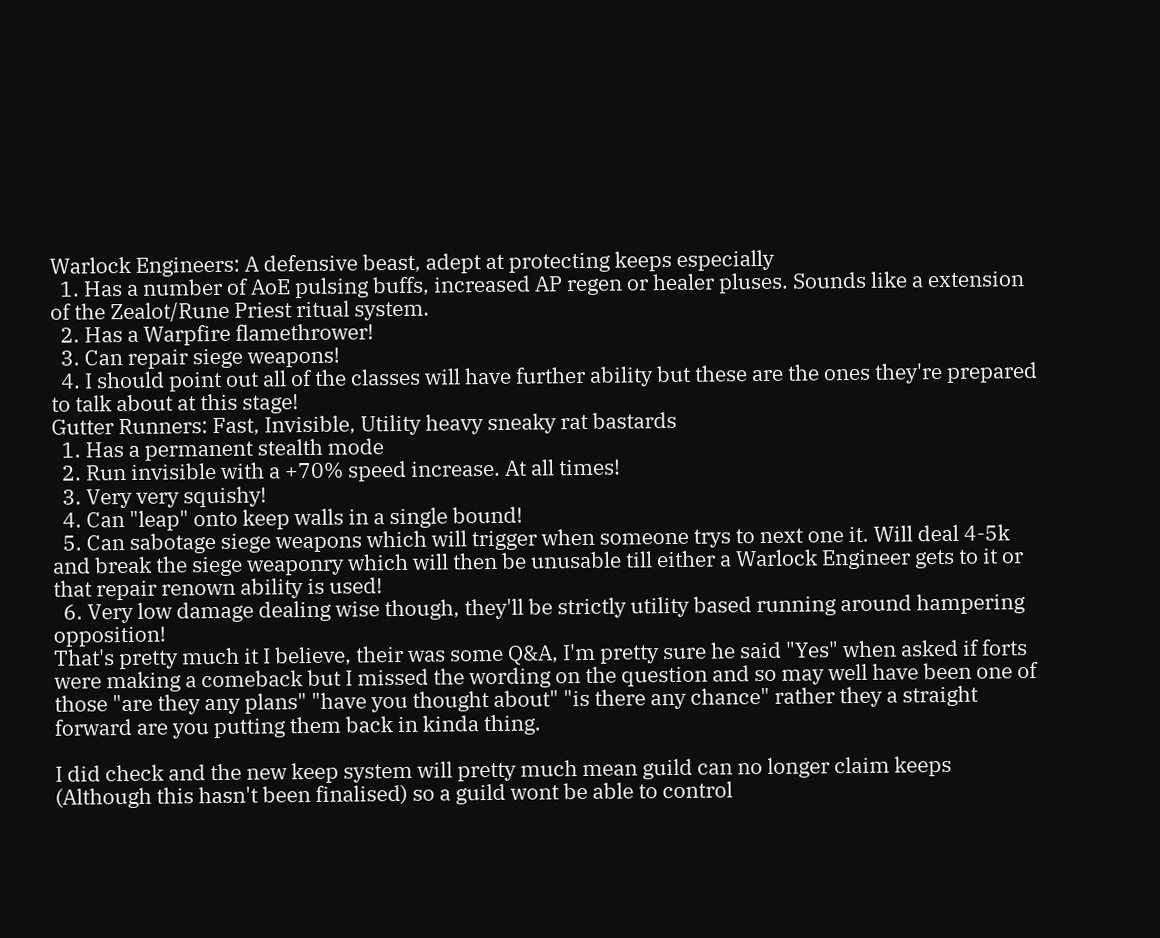Warlock Engineers: A defensive beast, adept at protecting keeps especially
  1. Has a number of AoE pulsing buffs, increased AP regen or healer pluses. Sounds like a extension of the Zealot/Rune Priest ritual system.
  2. Has a Warpfire flamethrower!
  3. Can repair siege weapons!
  4. I should point out all of the classes will have further ability but these are the ones they're prepared to talk about at this stage!
Gutter Runners: Fast, Invisible, Utility heavy sneaky rat bastards
  1. Has a permanent stealth mode
  2. Run invisible with a +70% speed increase. At all times!
  3. Very very squishy!
  4. Can "leap" onto keep walls in a single bound!
  5. Can sabotage siege weapons which will trigger when someone trys to next one it. Will deal 4-5k and break the siege weaponry which will then be unusable till either a Warlock Engineer gets to it or that repair renown ability is used!
  6. Very low damage dealing wise though, they'll be strictly utility based running around hampering opposition!
That's pretty much it I believe, their was some Q&A, I'm pretty sure he said "Yes" when asked if forts were making a comeback but I missed the wording on the question and so may well have been one of those "are they any plans" "have you thought about" "is there any chance" rather they a straight forward are you putting them back in kinda thing.

I did check and the new keep system will pretty much mean guild can no longer claim keeps (Although this hasn't been finalised) so a guild wont be able to control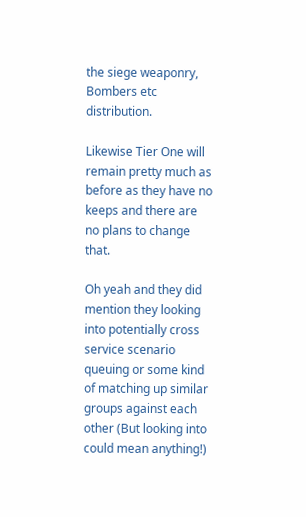the siege weaponry, Bombers etc distribution.

Likewise Tier One will remain pretty much as before as they have no keeps and there are no plans to change that.

Oh yeah and they did mention they looking into potentially cross service scenario queuing or some kind of matching up similar groups against each other (But looking into could mean anything!)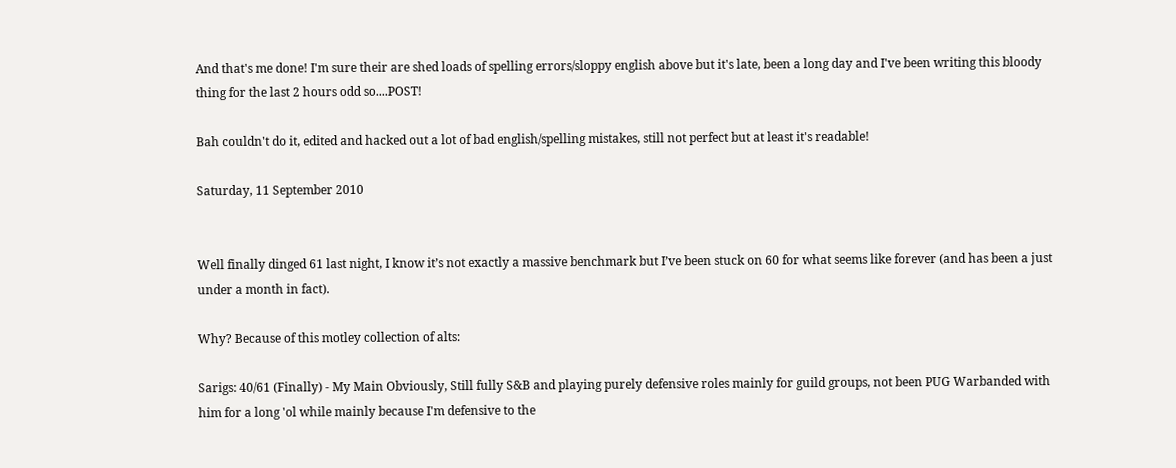And that's me done! I'm sure their are shed loads of spelling errors/sloppy english above but it's late, been a long day and I've been writing this bloody thing for the last 2 hours odd so....POST!

Bah couldn't do it, edited and hacked out a lot of bad english/spelling mistakes, still not perfect but at least it's readable!

Saturday, 11 September 2010


Well finally dinged 61 last night, I know it’s not exactly a massive benchmark but I’ve been stuck on 60 for what seems like forever (and has been a just under a month in fact).

Why? Because of this motley collection of alts:

Sarigs: 40/61 (Finally) - My Main Obviously, Still fully S&B and playing purely defensive roles mainly for guild groups, not been PUG Warbanded with him for a long 'ol while mainly because I'm defensive to the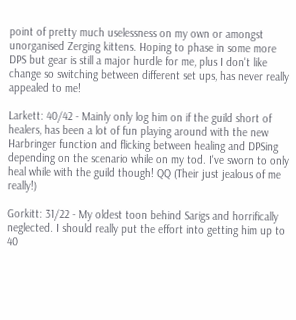point of pretty much uselessness on my own or amongst unorganised Zerging kittens. Hoping to phase in some more DPS but gear is still a major hurdle for me, plus I don't like change so switching between different set ups, has never really appealed to me!

Larkett: 40/42 - Mainly only log him on if the guild short of healers, has been a lot of fun playing around with the new Harbringer function and flicking between healing and DPSing depending on the scenario while on my tod. I've sworn to only heal while with the guild though! QQ (Their just jealous of me really!)

Gorkitt: 31/22 - My oldest toon behind Sarigs and horrifically neglected. I should really put the effort into getting him up to 40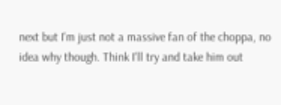next but I'm just not a massive fan of the choppa, no idea why though. Think I'll try and take him out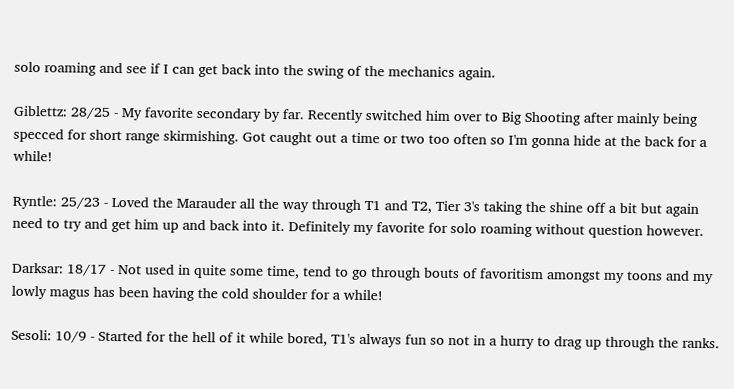solo roaming and see if I can get back into the swing of the mechanics again.

Giblettz: 28/25 - My favorite secondary by far. Recently switched him over to Big Shooting after mainly being specced for short range skirmishing. Got caught out a time or two too often so I'm gonna hide at the back for a while!

Ryntle: 25/23 - Loved the Marauder all the way through T1 and T2, Tier 3's taking the shine off a bit but again need to try and get him up and back into it. Definitely my favorite for solo roaming without question however.

Darksar: 18/17 - Not used in quite some time, tend to go through bouts of favoritism amongst my toons and my lowly magus has been having the cold shoulder for a while!

Sesoli: 10/9 - Started for the hell of it while bored, T1's always fun so not in a hurry to drag up through the ranks.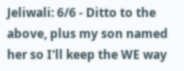Jeliwali: 6/6 - Ditto to the above, plus my son named her so I'll keep the WE way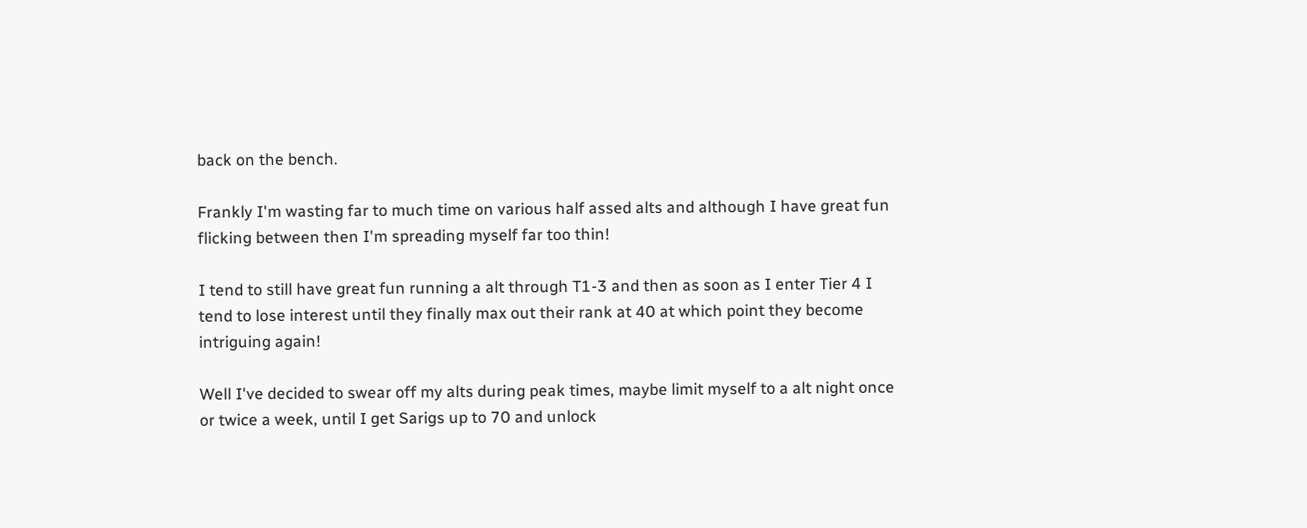back on the bench.

Frankly I'm wasting far to much time on various half assed alts and although I have great fun flicking between then I'm spreading myself far too thin!

I tend to still have great fun running a alt through T1-3 and then as soon as I enter Tier 4 I tend to lose interest until they finally max out their rank at 40 at which point they become intriguing again!

Well I've decided to swear off my alts during peak times, maybe limit myself to a alt night once or twice a week, until I get Sarigs up to 70 and unlock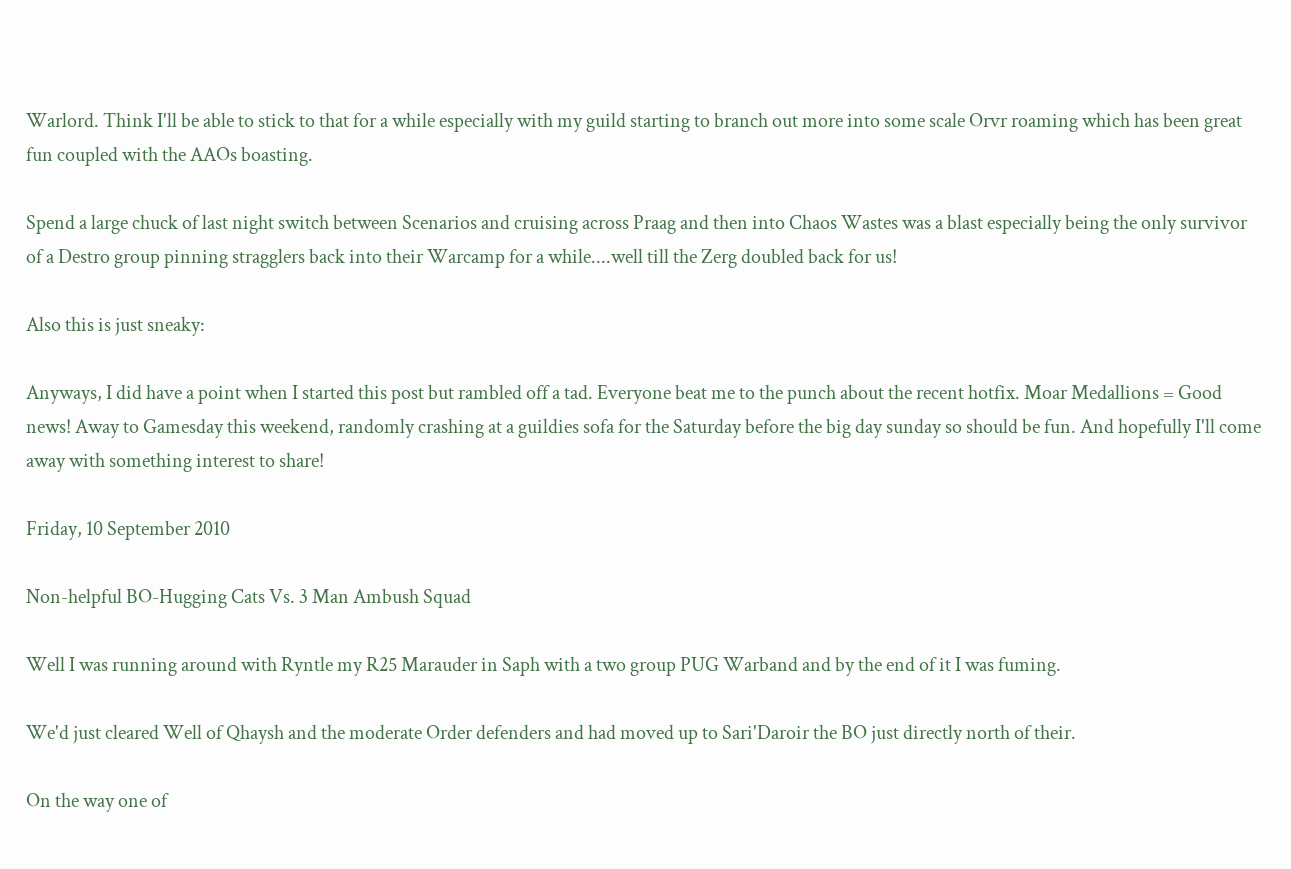Warlord. Think I'll be able to stick to that for a while especially with my guild starting to branch out more into some scale Orvr roaming which has been great fun coupled with the AAOs boasting.

Spend a large chuck of last night switch between Scenarios and cruising across Praag and then into Chaos Wastes was a blast especially being the only survivor of a Destro group pinning stragglers back into their Warcamp for a while....well till the Zerg doubled back for us!

Also this is just sneaky:

Anyways, I did have a point when I started this post but rambled off a tad. Everyone beat me to the punch about the recent hotfix. Moar Medallions = Good news! Away to Gamesday this weekend, randomly crashing at a guildies sofa for the Saturday before the big day sunday so should be fun. And hopefully I'll come away with something interest to share!

Friday, 10 September 2010

Non-helpful BO-Hugging Cats Vs. 3 Man Ambush Squad

Well I was running around with Ryntle my R25 Marauder in Saph with a two group PUG Warband and by the end of it I was fuming.

We'd just cleared Well of Qhaysh and the moderate Order defenders and had moved up to Sari'Daroir the BO just directly north of their.

On the way one of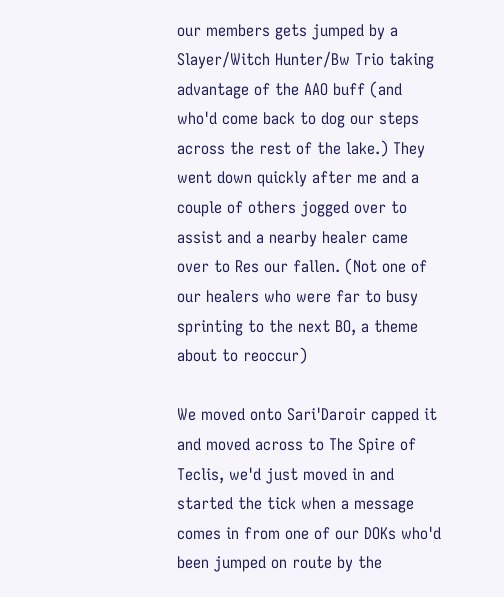our members gets jumped by a Slayer/Witch Hunter/Bw Trio taking advantage of the AAO buff (and who'd come back to dog our steps across the rest of the lake.) They went down quickly after me and a couple of others jogged over to assist and a nearby healer came over to Res our fallen. (Not one of our healers who were far to busy sprinting to the next BO, a theme about to reoccur)

We moved onto Sari'Daroir capped it and moved across to The Spire of Teclis, we'd just moved in and started the tick when a message comes in from one of our DOKs who'd been jumped on route by the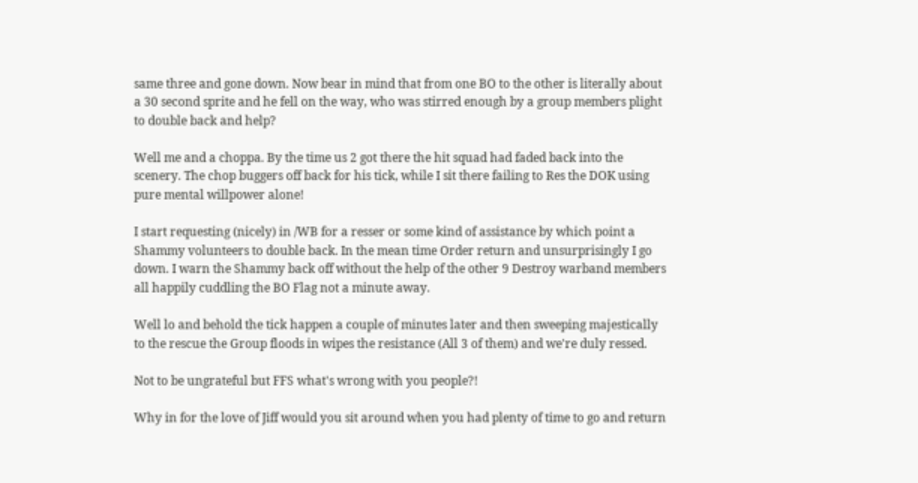same three and gone down. Now bear in mind that from one BO to the other is literally about a 30 second sprite and he fell on the way, who was stirred enough by a group members plight to double back and help?

Well me and a choppa. By the time us 2 got there the hit squad had faded back into the scenery. The chop buggers off back for his tick, while I sit there failing to Res the DOK using pure mental willpower alone!

I start requesting (nicely) in /WB for a resser or some kind of assistance by which point a Shammy volunteers to double back. In the mean time Order return and unsurprisingly I go down. I warn the Shammy back off without the help of the other 9 Destroy warband members all happily cuddling the BO Flag not a minute away.

Well lo and behold the tick happen a couple of minutes later and then sweeping majestically to the rescue the Group floods in wipes the resistance (All 3 of them) and we're duly ressed.

Not to be ungrateful but FFS what's wrong with you people?!

Why in for the love of Jiff would you sit around when you had plenty of time to go and return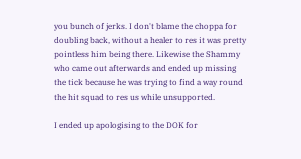you bunch of jerks. I don't blame the choppa for doubling back, without a healer to res it was pretty pointless him being there. Likewise the Shammy who came out afterwards and ended up missing the tick because he was trying to find a way round the hit squad to res us while unsupported.

I ended up apologising to the DOK for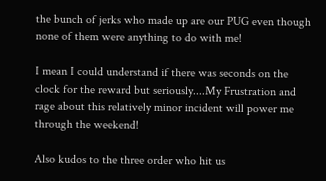the bunch of jerks who made up are our PUG even though none of them were anything to do with me!

I mean I could understand if there was seconds on the clock for the reward but seriously....My Frustration and rage about this relatively minor incident will power me through the weekend!

Also kudos to the three order who hit us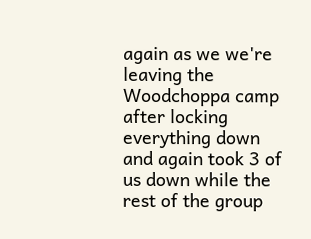again as we we're leaving the Woodchoppa camp after locking everything down and again took 3 of us down while the rest of the group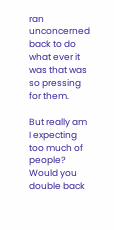ran unconcerned back to do what ever it was that was so pressing for them.

But really am I expecting too much of people? Would you double back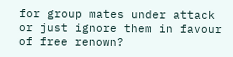for group mates under attack or just ignore them in favour of free renown?